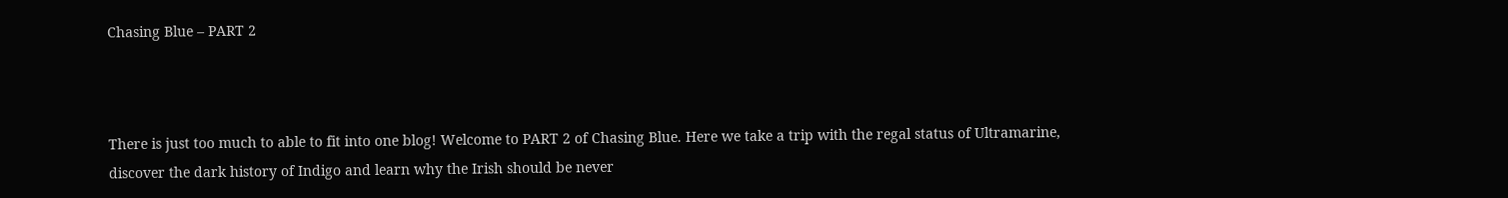Chasing Blue – PART 2



There is just too much to able to fit into one blog! Welcome to PART 2 of Chasing Blue. Here we take a trip with the regal status of Ultramarine, discover the dark history of Indigo and learn why the Irish should be never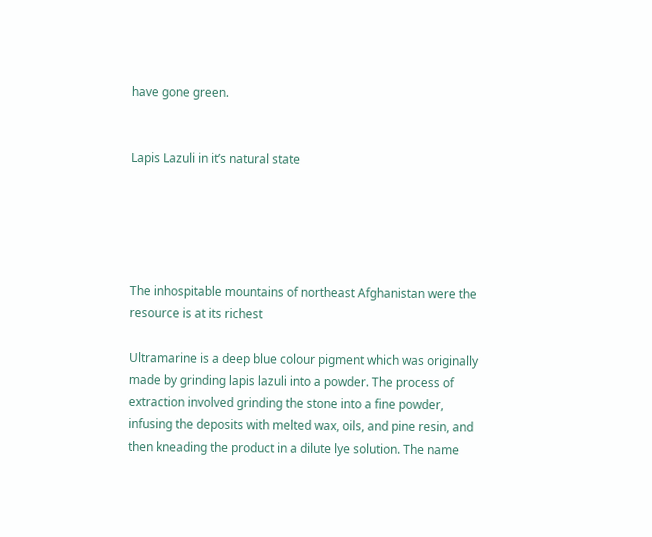have gone green.


Lapis Lazuli in it’s natural state





The inhospitable mountains of northeast Afghanistan were the resource is at its richest

Ultramarine is a deep blue colour pigment which was originally made by grinding lapis lazuli into a powder. The process of extraction involved grinding the stone into a fine powder, infusing the deposits with melted wax, oils, and pine resin, and then kneading the product in a dilute lye solution. The name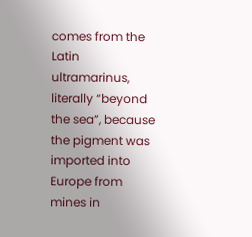comes from the Latin ultramarinus, literally “beyond the sea”, because the pigment was imported into Europe from mines in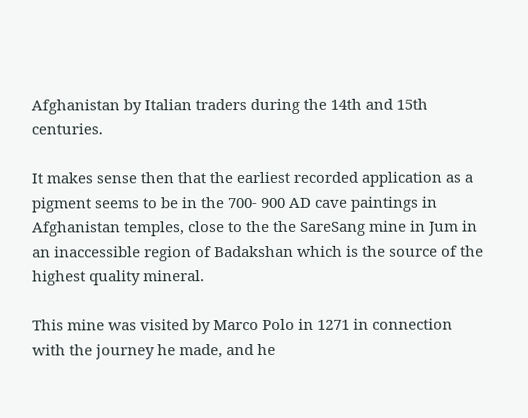Afghanistan by Italian traders during the 14th and 15th centuries.

It makes sense then that the earliest recorded application as a pigment seems to be in the 700- 900 AD cave paintings in Afghanistan temples, close to the the SareSang mine in Jum in an inaccessible region of Badakshan which is the source of the highest quality mineral.

This mine was visited by Marco Polo in 1271 in connection with the journey he made, and he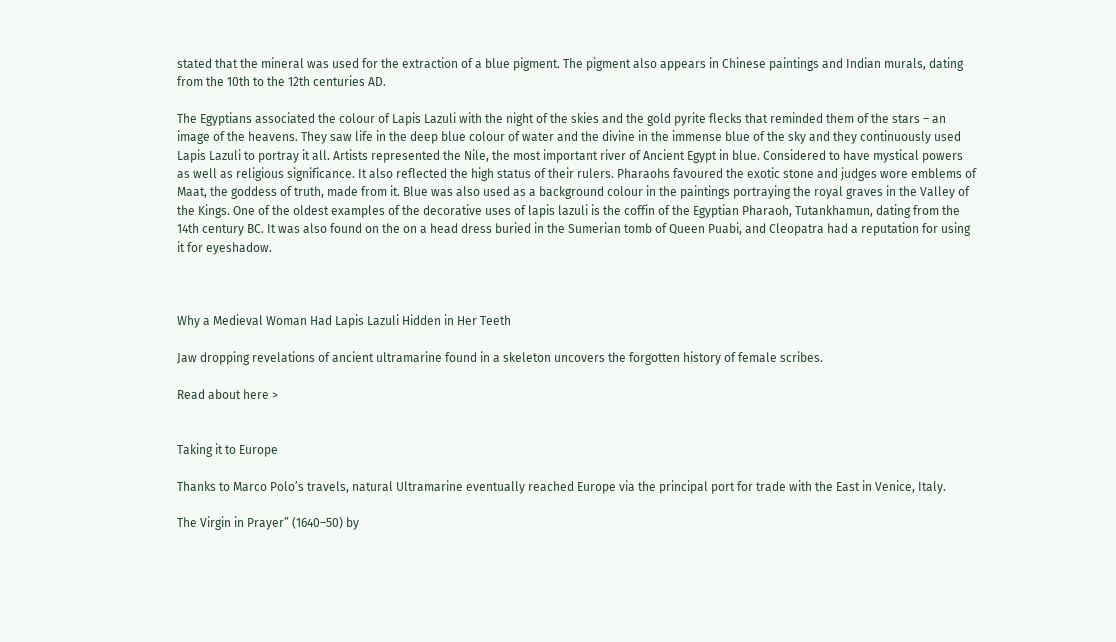stated that the mineral was used for the extraction of a blue pigment. The pigment also appears in Chinese paintings and Indian murals, dating from the 10th to the 12th centuries AD.

The Egyptians associated the colour of Lapis Lazuli with the night of the skies and the gold pyrite flecks that reminded them of the stars – an image of the heavens. They saw life in the deep blue colour of water and the divine in the immense blue of the sky and they continuously used Lapis Lazuli to portray it all. Artists represented the Nile, the most important river of Ancient Egypt in blue. Considered to have mystical powers as well as religious significance. It also reflected the high status of their rulers. Pharaohs favoured the exotic stone and judges wore emblems of Maat, the goddess of truth, made from it. Blue was also used as a background colour in the paintings portraying the royal graves in the Valley of the Kings. One of the oldest examples of the decorative uses of lapis lazuli is the coffin of the Egyptian Pharaoh, Tutankhamun, dating from the 14th century BC. It was also found on the on a head dress buried in the Sumerian tomb of Queen Puabi, and Cleopatra had a reputation for using it for eyeshadow.



Why a Medieval Woman Had Lapis Lazuli Hidden in Her Teeth

Jaw dropping revelations of ancient ultramarine found in a skeleton uncovers the forgotten history of female scribes.

Read about here >


Taking it to Europe

Thanks to Marco Polo’s travels, natural Ultramarine eventually reached Europe via the principal port for trade with the East in Venice, Italy.

The Virgin in Prayer” (1640–50) by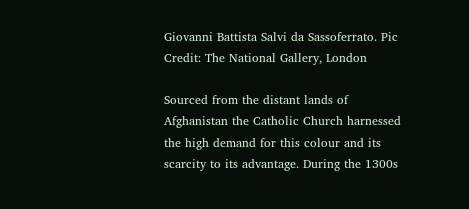Giovanni Battista Salvi da Sassoferrato. Pic Credit: The National Gallery, London

Sourced from the distant lands of Afghanistan the Catholic Church harnessed the high demand for this colour and its scarcity to its advantage. During the 1300s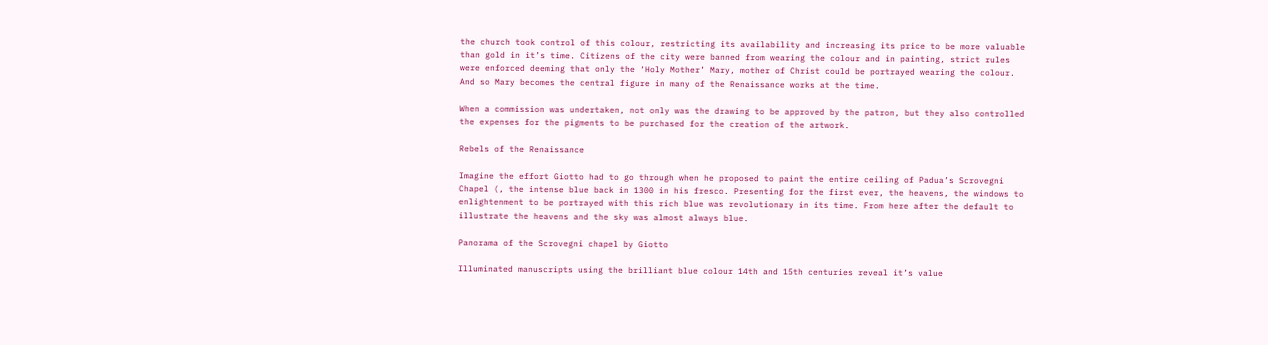the church took control of this colour, restricting its availability and increasing its price to be more valuable than gold in it’s time. Citizens of the city were banned from wearing the colour and in painting, strict rules were enforced deeming that only the ‘Holy Mother’ Mary, mother of Christ could be portrayed wearing the colour. And so Mary becomes the central figure in many of the Renaissance works at the time.

When a commission was undertaken, not only was the drawing to be approved by the patron, but they also controlled the expenses for the pigments to be purchased for the creation of the artwork.

Rebels of the Renaissance

Imagine the effort Giotto had to go through when he proposed to paint the entire ceiling of Padua’s Scrovegni Chapel (, the intense blue back in 1300 in his fresco. Presenting for the first ever, the heavens, the windows to enlightenment to be portrayed with this rich blue was revolutionary in its time. From here after the default to illustrate the heavens and the sky was almost always blue.

Panorama of the Scrovegni chapel by Giotto

Illuminated manuscripts using the brilliant blue colour 14th and 15th centuries reveal it’s value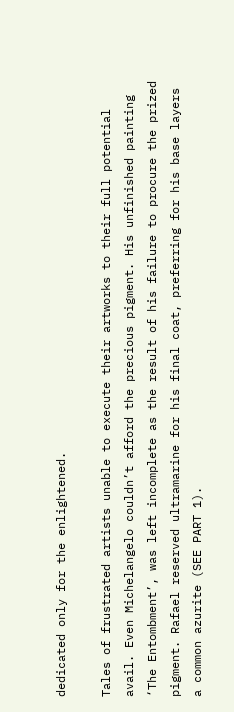dedicated only for the enlightened.

Tales of frustrated artists unable to execute their artworks to their full potential avail. Even Michelangelo couldn’t afford the precious pigment. His unfinished painting ‘The Entombment’, was left incomplete as the result of his failure to procure the prized pigment. Rafael reserved ultramarine for his final coat, preferring for his base layers a common azurite (SEE PART 1).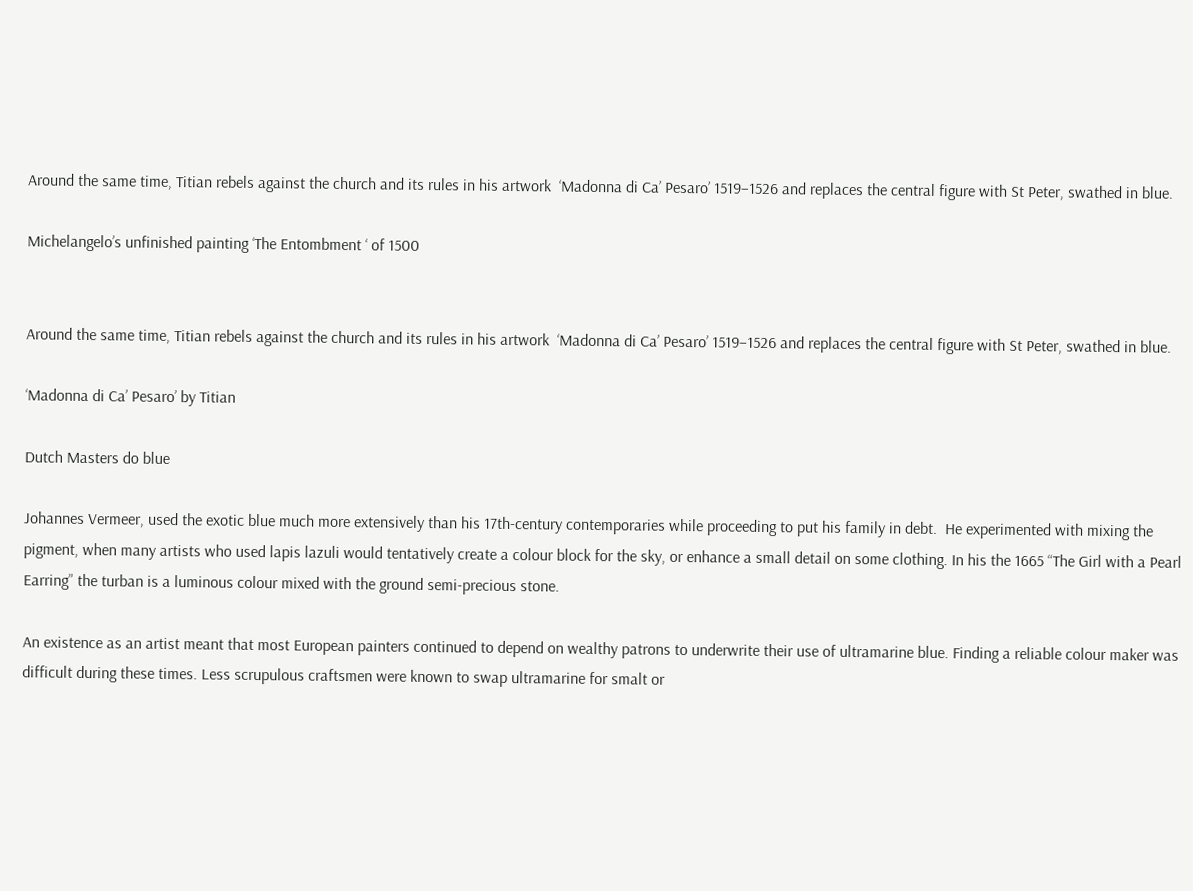Around the same time, Titian rebels against the church and its rules in his artwork  ‘Madonna di Ca’ Pesaro’ 1519–1526 and replaces the central figure with St Peter, swathed in blue.

Michelangelo’s unfinished painting ‘The Entombment ‘ of 1500


Around the same time, Titian rebels against the church and its rules in his artwork  ‘Madonna di Ca’ Pesaro’ 1519–1526 and replaces the central figure with St Peter, swathed in blue.

‘Madonna di Ca’ Pesaro’ by Titian

Dutch Masters do blue

Johannes Vermeer, used the exotic blue much more extensively than his 17th-century contemporaries while proceeding to put his family in debt.  He experimented with mixing the pigment, when many artists who used lapis lazuli would tentatively create a colour block for the sky, or enhance a small detail on some clothing. In his the 1665 “The Girl with a Pearl Earring” the turban is a luminous colour mixed with the ground semi-precious stone.

An existence as an artist meant that most European painters continued to depend on wealthy patrons to underwrite their use of ultramarine blue. Finding a reliable colour maker was difficult during these times. Less scrupulous craftsmen were known to swap ultramarine for smalt or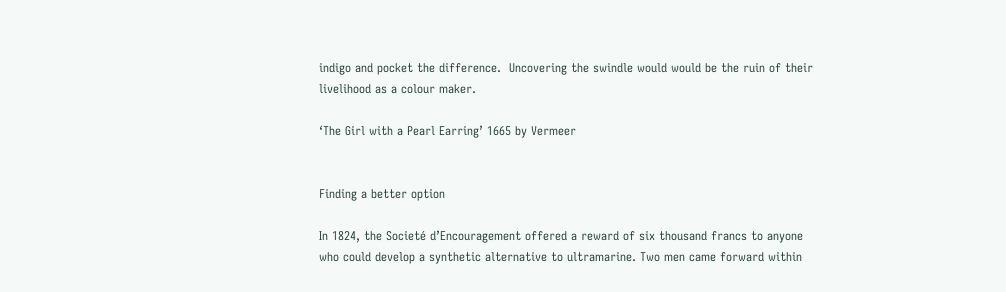indigo and pocket the difference.  Uncovering the swindle would would be the ruin of their livelihood as a colour maker.

‘The Girl with a Pearl Earring’ 1665 by Vermeer


Finding a better option

In 1824, the Societé d’Encouragement offered a reward of six thousand francs to anyone who could develop a synthetic alternative to ultramarine. Two men came forward within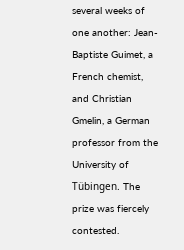several weeks of one another: Jean-Baptiste Guimet, a French chemist, and Christian Gmelin, a German professor from the University of Tübingen. The prize was fiercely contested.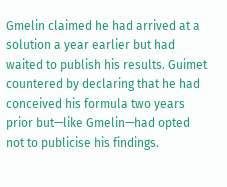Gmelin claimed he had arrived at a solution a year earlier but had waited to publish his results. Guimet countered by declaring that he had conceived his formula two years prior but—like Gmelin—had opted not to publicise his findings.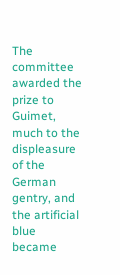The committee awarded the prize to Guimet, much to the displeasure of the German gentry, and the artificial blue became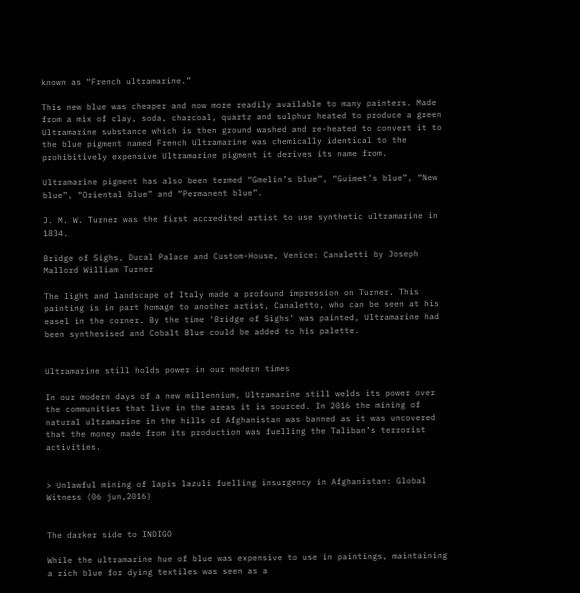known as “French ultramarine.”

This new blue was cheaper and now more readily available to many painters. Made from a mix of clay, soda, charcoal, quartz and sulphur heated to produce a green Ultramarine substance which is then ground washed and re-heated to convert it to the blue pigment named French Ultramarine was chemically identical to the prohibitively expensive Ultramarine pigment it derives its name from.

Ultramarine pigment has also been termed “Gmelin’s blue”, “Guimet’s blue”, “New blue”, “Oriental blue” and “Permanent blue”.

J. M. W. Turner was the first accredited artist to use synthetic ultramarine in 1834.

Bridge of Sighs, Ducal Palace and Custom-House, Venice: Canaletti by Joseph Mallord William Turner

The light and landscape of Italy made a profound impression on Turner. This painting is in part homage to another artist, Canaletto, who can be seen at his easel in the corner. By the time ‘Bridge of Sighs’ was painted, Ultramarine had been synthesised and Cobalt Blue could be added to his palette.


Ultramarine still holds power in our modern times

In our modern days of a new millennium, Ultramarine still welds its power over the communities that live in the areas it is sourced. In 2016 the mining of natural ultramarine in the hills of Afghanistan was banned as it was uncovered that the money made from its production was fuelling the Taliban’s terrorist activities.


> Unlawful mining of lapis lazuli fuelling insurgency in Afghanistan: Global Witness (06 jun,2016)


The darker side to INDIGO

While the ultramarine hue of blue was expensive to use in paintings, maintaining a rich blue for dying textiles was seen as a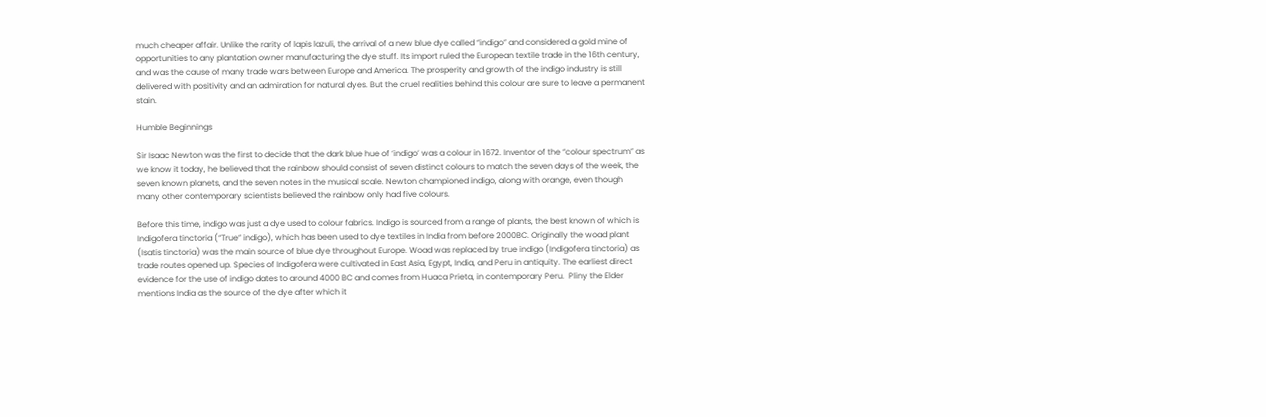much cheaper affair. Unlike the rarity of lapis lazuli, the arrival of a new blue dye called “indigo” and considered a gold mine of opportunities to any plantation owner manufacturing the dye stuff. Its import ruled the European textile trade in the 16th century, and was the cause of many trade wars between Europe and America. The prosperity and growth of the indigo industry is still delivered with positivity and an admiration for natural dyes. But the cruel realities behind this colour are sure to leave a permanent stain.

Humble Beginnings

Sir Isaac Newton was the first to decide that the dark blue hue of ‘indigo’ was a colour in 1672. Inventor of the “colour spectrum” as we know it today, he believed that the rainbow should consist of seven distinct colours to match the seven days of the week, the seven known planets, and the seven notes in the musical scale. Newton championed indigo, along with orange, even though many other contemporary scientists believed the rainbow only had five colours.

Before this time, indigo was just a dye used to colour fabrics. Indigo is sourced from a range of plants, the best known of which is Indigofera tinctoria (“True” indigo), which has been used to dye textiles in India from before 2000BC. Originally the woad plant (Isatis tinctoria) was the main source of blue dye throughout Europe. Woad was replaced by true indigo (Indigofera tinctoria) as trade routes opened up. Species of Indigofera were cultivated in East Asia, Egypt, India, and Peru in antiquity. The earliest direct evidence for the use of indigo dates to around 4000 BC and comes from Huaca Prieta, in contemporary Peru.  Pliny the Elder mentions India as the source of the dye after which it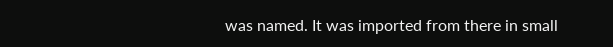was named. It was imported from there in small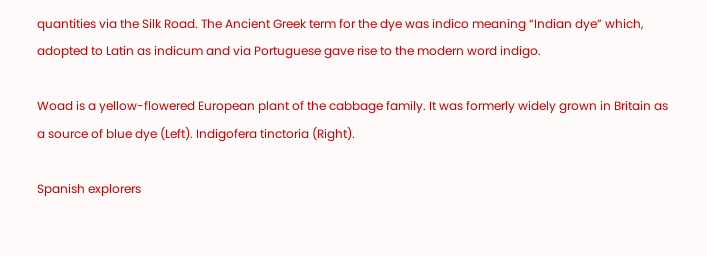quantities via the Silk Road. The Ancient Greek term for the dye was indico meaning “Indian dye” which, adopted to Latin as indicum and via Portuguese gave rise to the modern word indigo.

Woad is a yellow-flowered European plant of the cabbage family. It was formerly widely grown in Britain as a source of blue dye (Left). Indigofera tinctoria (Right).

Spanish explorers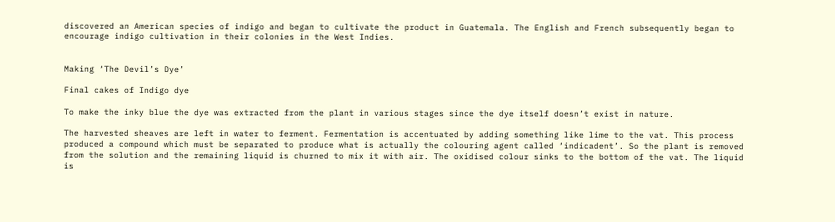discovered an American species of indigo and began to cultivate the product in Guatemala. The English and French subsequently began to encourage indigo cultivation in their colonies in the West Indies.


Making ‘The Devil’s Dye’

Final cakes of Indigo dye

To make the inky blue the dye was extracted from the plant in various stages since the dye itself doesn’t exist in nature.

The harvested sheaves are left in water to ferment. Fermentation is accentuated by adding something like lime to the vat. This process produced a compound which must be separated to produce what is actually the colouring agent called ‘indicadent’. So the plant is removed from the solution and the remaining liquid is churned to mix it with air. The oxidised colour sinks to the bottom of the vat. The liquid is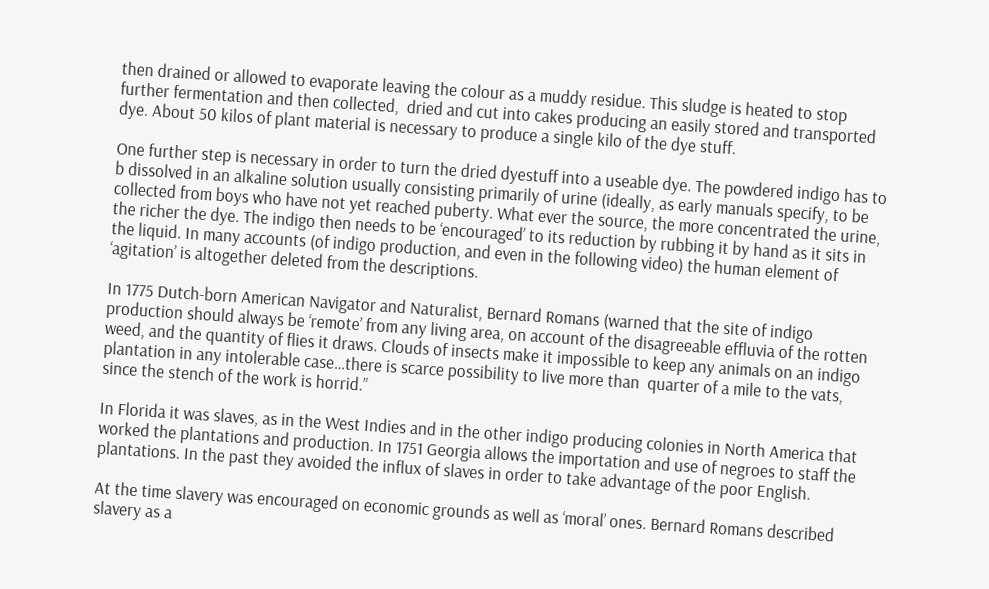then drained or allowed to evaporate leaving the colour as a muddy residue. This sludge is heated to stop further fermentation and then collected,  dried and cut into cakes producing an easily stored and transported dye. About 50 kilos of plant material is necessary to produce a single kilo of the dye stuff.

One further step is necessary in order to turn the dried dyestuff into a useable dye. The powdered indigo has to b dissolved in an alkaline solution usually consisting primarily of urine (ideally, as early manuals specify, to be collected from boys who have not yet reached puberty. What ever the source, the more concentrated the urine, the richer the dye. The indigo then needs to be ‘encouraged’ to its reduction by rubbing it by hand as it sits in the liquid. In many accounts (of indigo production, and even in the following video) the human element of ‘agitation’ is altogether deleted from the descriptions.

In 1775 Dutch-born American Navigator and Naturalist, Bernard Romans (warned that the site of indigo production should always be ‘remote’ from any living area, on account of the disagreeable effluvia of the rotten weed, and the quantity of flies it draws. Clouds of insects make it impossible to keep any animals on an indigo plantation in any intolerable case…there is scarce possibility to live more than  quarter of a mile to the vats, since the stench of the work is horrid.”

In Florida it was slaves, as in the West Indies and in the other indigo producing colonies in North America that worked the plantations and production. In 1751 Georgia allows the importation and use of negroes to staff the plantations. In the past they avoided the influx of slaves in order to take advantage of the poor English.

At the time slavery was encouraged on economic grounds as well as ‘moral’ ones. Bernard Romans described slavery as a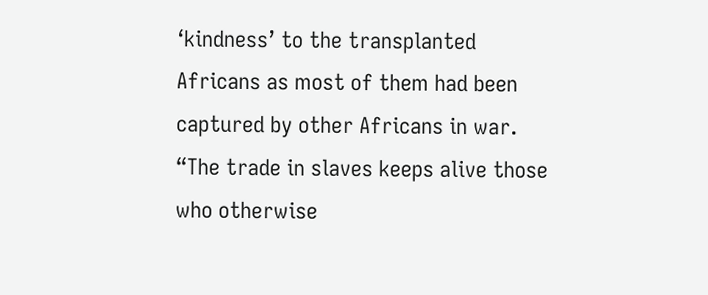‘kindness’ to the transplanted Africans as most of them had been captured by other Africans in war. “The trade in slaves keeps alive those who otherwise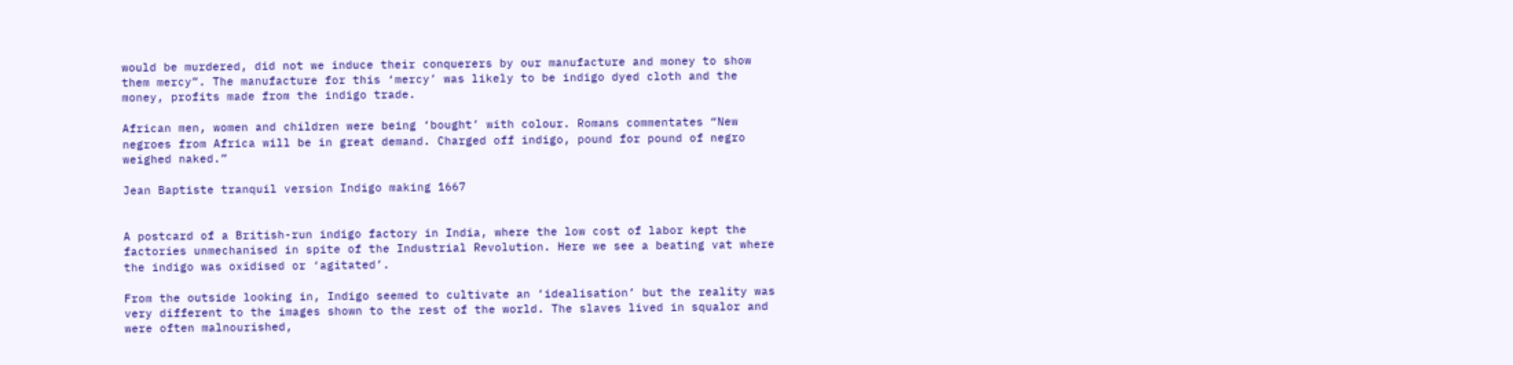would be murdered, did not we induce their conquerers by our manufacture and money to show them mercy”. The manufacture for this ‘mercy’ was likely to be indigo dyed cloth and the money, profits made from the indigo trade.

African men, women and children were being ‘bought’ with colour. Romans commentates “New negroes from Africa will be in great demand. Charged off indigo, pound for pound of negro weighed naked.”

Jean Baptiste tranquil version Indigo making 1667


A postcard of a British-run indigo factory in India, where the low cost of labor kept the factories unmechanised in spite of the Industrial Revolution. Here we see a beating vat where the indigo was oxidised or ‘agitated’.

From the outside looking in, Indigo seemed to cultivate an ‘idealisation’ but the reality was very different to the images shown to the rest of the world. The slaves lived in squalor and were often malnourished,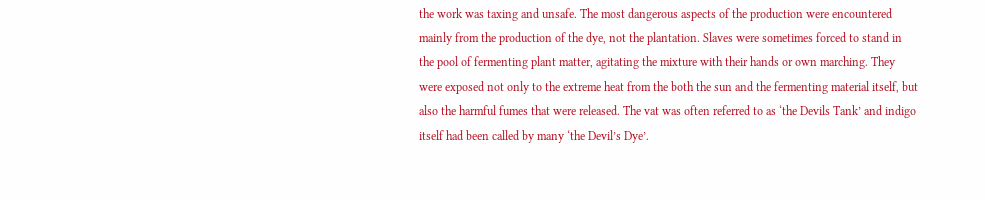the work was taxing and unsafe. The most dangerous aspects of the production were encountered mainly from the production of the dye, not the plantation. Slaves were sometimes forced to stand in the pool of fermenting plant matter, agitating the mixture with their hands or own marching. They were exposed not only to the extreme heat from the both the sun and the fermenting material itself, but also the harmful fumes that were released. The vat was often referred to as ‘the Devils Tank’ and indigo itself had been called by many ‘the Devil’s Dye’.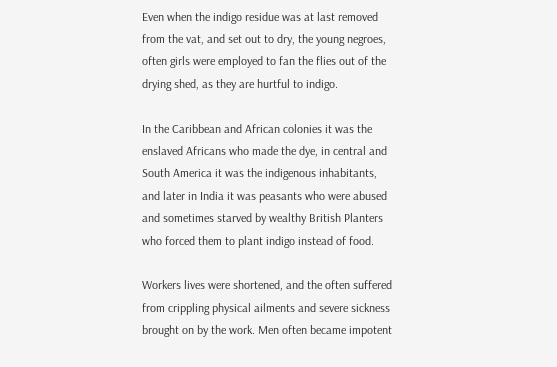Even when the indigo residue was at last removed from the vat, and set out to dry, the young negroes, often girls were employed to fan the flies out of the drying shed, as they are hurtful to indigo.

In the Caribbean and African colonies it was the enslaved Africans who made the dye, in central and South America it was the indigenous inhabitants, and later in India it was peasants who were abused and sometimes starved by wealthy British Planters who forced them to plant indigo instead of food.

Workers lives were shortened, and the often suffered from crippling physical ailments and severe sickness brought on by the work. Men often became impotent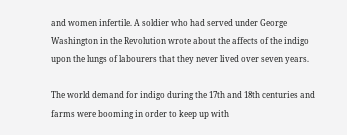and women infertile. A soldier who had served under George Washington in the Revolution wrote about the affects of the indigo upon the lungs of labourers that they never lived over seven years.

The world demand for indigo during the 17th and 18th centuries and farms were booming in order to keep up with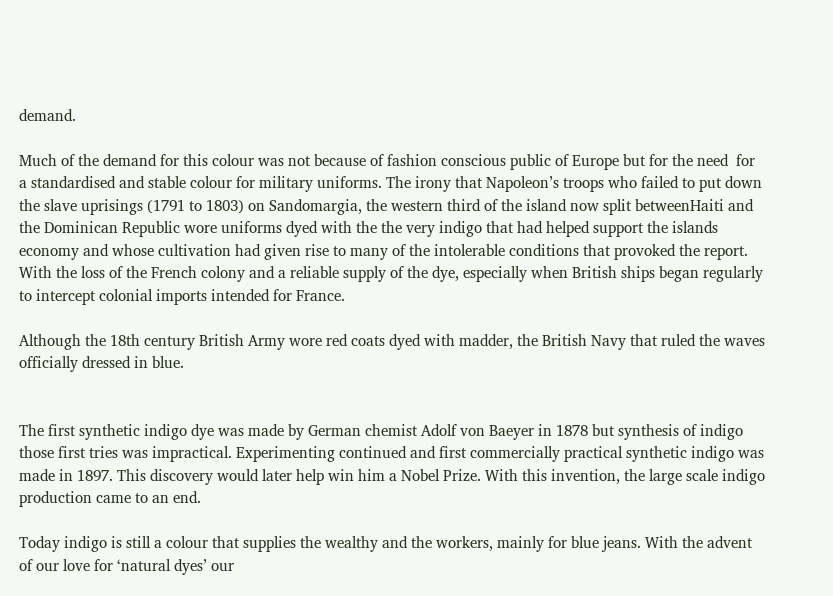demand.

Much of the demand for this colour was not because of fashion conscious public of Europe but for the need  for a standardised and stable colour for military uniforms. The irony that Napoleon’s troops who failed to put down the slave uprisings (1791 to 1803) on Sandomargia, the western third of the island now split betweenHaiti and the Dominican Republic wore uniforms dyed with the the very indigo that had helped support the islands economy and whose cultivation had given rise to many of the intolerable conditions that provoked the report. With the loss of the French colony and a reliable supply of the dye, especially when British ships began regularly to intercept colonial imports intended for France.

Although the 18th century British Army wore red coats dyed with madder, the British Navy that ruled the waves officially dressed in blue.


The first synthetic indigo dye was made by German chemist Adolf von Baeyer in 1878 but synthesis of indigo those first tries was impractical. Experimenting continued and first commercially practical synthetic indigo was made in 1897. This discovery would later help win him a Nobel Prize. With this invention, the large scale indigo production came to an end.

Today indigo is still a colour that supplies the wealthy and the workers, mainly for blue jeans. With the advent of our love for ‘natural dyes’ our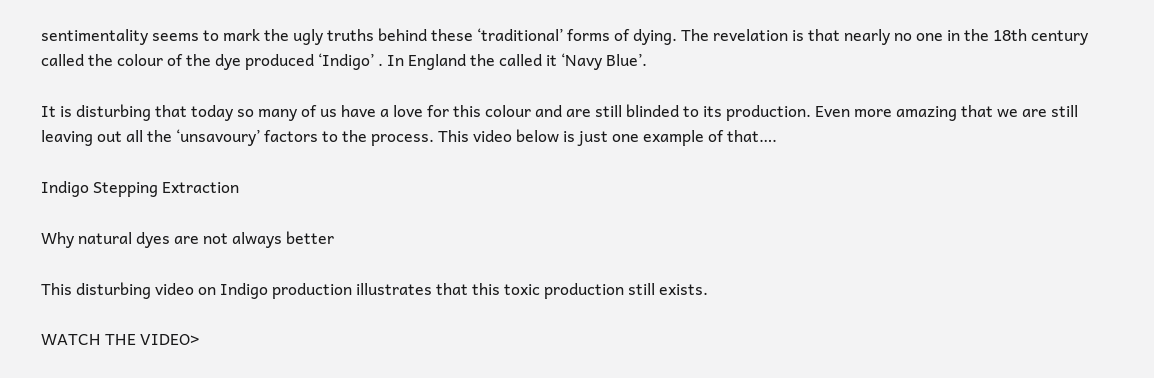sentimentality seems to mark the ugly truths behind these ‘traditional’ forms of dying. The revelation is that nearly no one in the 18th century called the colour of the dye produced ‘Indigo’ . In England the called it ‘Navy Blue’.

It is disturbing that today so many of us have a love for this colour and are still blinded to its production. Even more amazing that we are still leaving out all the ‘unsavoury’ factors to the process. This video below is just one example of that….

Indigo Stepping Extraction

Why natural dyes are not always better

This disturbing video on Indigo production illustrates that this toxic production still exists.

WATCH THE VIDEO>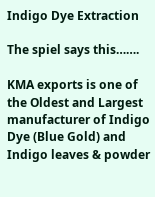Indigo Dye Extraction

The spiel says this…….

KMA exports is one of the Oldest and Largest manufacturer of Indigo Dye (Blue Gold) and Indigo leaves & powder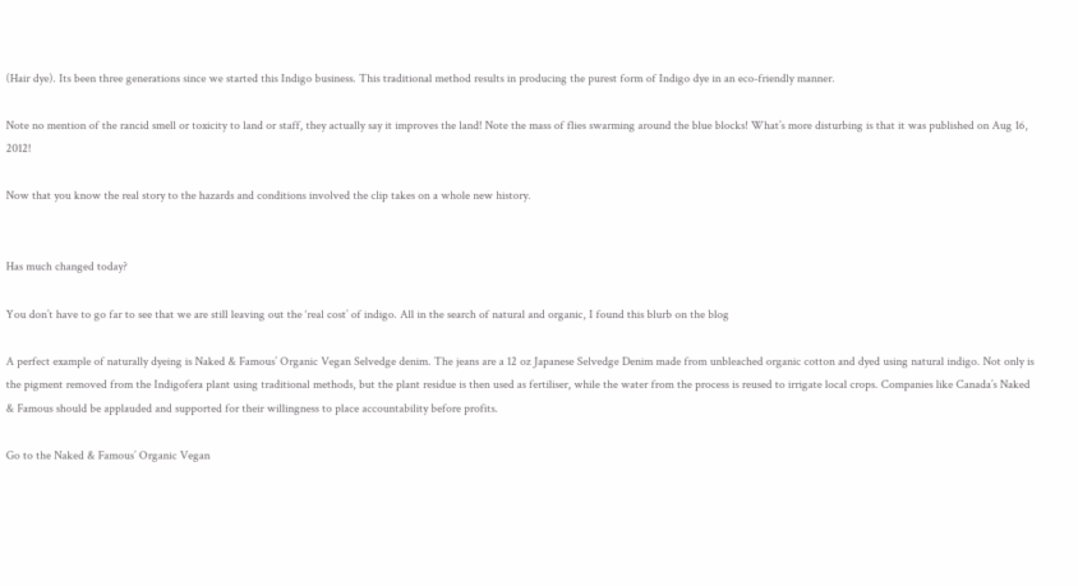(Hair dye). Its been three generations since we started this Indigo business. This traditional method results in producing the purest form of Indigo dye in an eco-friendly manner.

Note no mention of the rancid smell or toxicity to land or staff, they actually say it improves the land! Note the mass of flies swarming around the blue blocks! What’s more disturbing is that it was published on Aug 16, 2012!

Now that you know the real story to the hazards and conditions involved the clip takes on a whole new history.


Has much changed today?

You don’t have to go far to see that we are still leaving out the ‘real cost’ of indigo. All in the search of natural and organic, I found this blurb on the blog

A perfect example of naturally dyeing is Naked & Famous’ Organic Vegan Selvedge denim. The jeans are a 12 oz Japanese Selvedge Denim made from unbleached organic cotton and dyed using natural indigo. Not only is the pigment removed from the Indigofera plant using traditional methods, but the plant residue is then used as fertiliser, while the water from the process is reused to irrigate local crops. Companies like Canada’s Naked & Famous should be applauded and supported for their willingness to place accountability before profits.

Go to the Naked & Famous’ Organic Vegan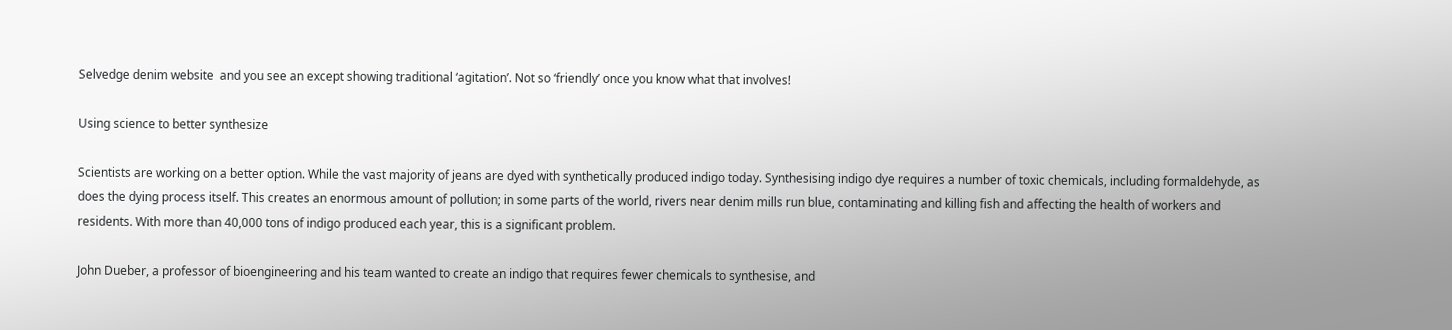Selvedge denim website  and you see an except showing traditional ‘agitation’. Not so ‘friendly’ once you know what that involves!

Using science to better synthesize

Scientists are working on a better option. While the vast majority of jeans are dyed with synthetically produced indigo today. Synthesising indigo dye requires a number of toxic chemicals, including formaldehyde, as does the dying process itself. This creates an enormous amount of pollution; in some parts of the world, rivers near denim mills run blue, contaminating and killing fish and affecting the health of workers and residents. With more than 40,000 tons of indigo produced each year, this is a significant problem.

John Dueber, a professor of bioengineering and his team wanted to create an indigo that requires fewer chemicals to synthesise, and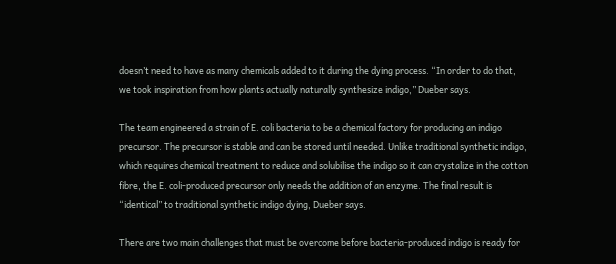doesn’t need to have as many chemicals added to it during the dying process. “In order to do that, we took inspiration from how plants actually naturally synthesize indigo,” Dueber says.

The team engineered a strain of E. coli bacteria to be a chemical factory for producing an indigo precursor. The precursor is stable and can be stored until needed. Unlike traditional synthetic indigo, which requires chemical treatment to reduce and solubilise the indigo so it can crystalize in the cotton fibre, the E. coli-produced precursor only needs the addition of an enzyme. The final result is “identical” to traditional synthetic indigo dying, Dueber says.

There are two main challenges that must be overcome before bacteria-produced indigo is ready for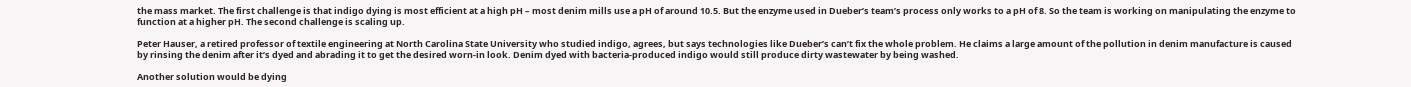the mass market. The first challenge is that indigo dying is most efficient at a high pH – most denim mills use a pH of around 10.5. But the enzyme used in Dueber’s team’s process only works to a pH of 8. So the team is working on manipulating the enzyme to function at a higher pH. The second challenge is scaling up.

Peter Hauser, a retired professor of textile engineering at North Carolina State University who studied indigo, agrees, but says technologies like Dueber’s can’t fix the whole problem. He claims a large amount of the pollution in denim manufacture is caused by rinsing the denim after it’s dyed and abrading it to get the desired worn-in look. Denim dyed with bacteria-produced indigo would still produce dirty wastewater by being washed.

Another solution would be dying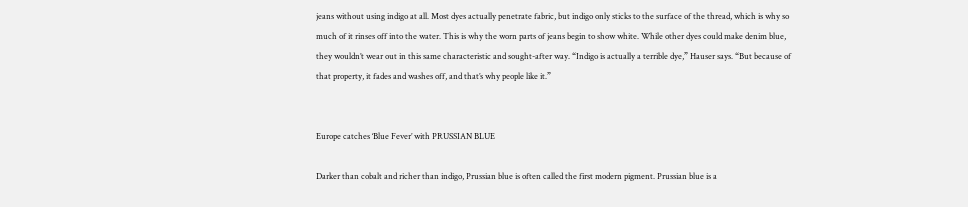jeans without using indigo at all. Most dyes actually penetrate fabric, but indigo only sticks to the surface of the thread, which is why so much of it rinses off into the water. This is why the worn parts of jeans begin to show white. While other dyes could make denim blue, they wouldn’t wear out in this same characteristic and sought-after way. “Indigo is actually a terrible dye,” Hauser says. “But because of that property, it fades and washes off, and that’s why people like it.”


Europe catches ‘Blue Fever’ with PRUSSIAN BLUE

Darker than cobalt and richer than indigo, Prussian blue is often called the first modern pigment. Prussian blue is a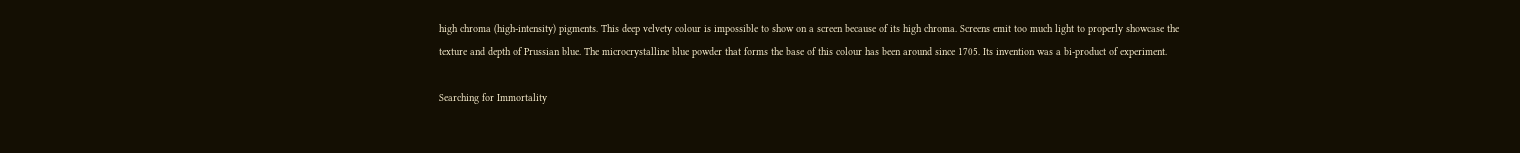high chroma (high-intensity) pigments. This deep velvety colour is impossible to show on a screen because of its high chroma. Screens emit too much light to properly showcase the texture and depth of Prussian blue. The microcrystalline blue powder that forms the base of this colour has been around since 1705. Its invention was a bi-product of experiment.

Searching for Immortality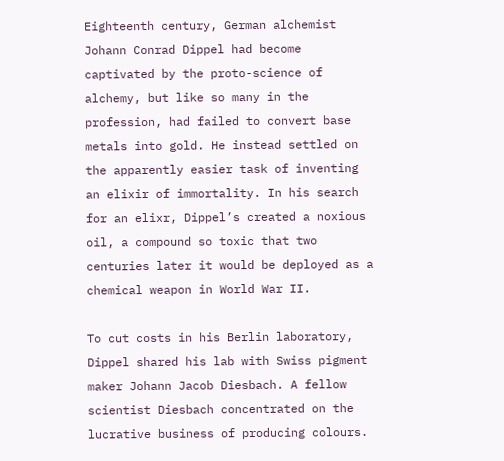Eighteenth century, German alchemist Johann Conrad Dippel had become captivated by the proto-science of alchemy, but like so many in the profession, had failed to convert base metals into gold. He instead settled on the apparently easier task of inventing an elixir of immortality. In his search for an elixr, Dippel’s created a noxious oil, a compound so toxic that two centuries later it would be deployed as a chemical weapon in World War II.

To cut costs in his Berlin laboratory, Dippel shared his lab with Swiss pigment maker Johann Jacob Diesbach. A fellow scientist Diesbach concentrated on the lucrative business of producing colours.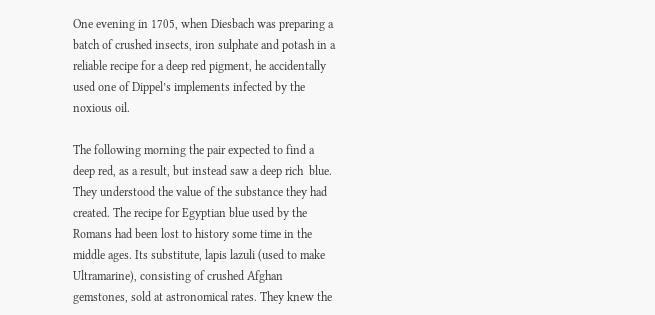One evening in 1705, when Diesbach was preparing a batch of crushed insects, iron sulphate and potash in a reliable recipe for a deep red pigment, he accidentally used one of Dippel’s implements infected by the noxious oil.

The following morning the pair expected to find a deep red, as a result, but instead saw a deep rich  blue. They understood the value of the substance they had created. The recipe for Egyptian blue used by the Romans had been lost to history some time in the middle ages. Its substitute, lapis lazuli (used to make Ultramarine), consisting of crushed Afghan gemstones, sold at astronomical rates. They knew the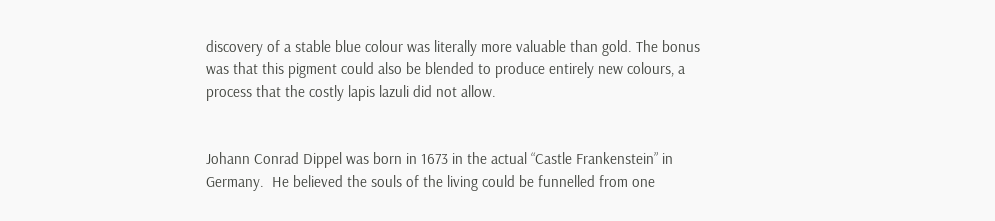discovery of a stable blue colour was literally more valuable than gold. The bonus was that this pigment could also be blended to produce entirely new colours, a process that the costly lapis lazuli did not allow.


Johann Conrad Dippel was born in 1673 in the actual “Castle Frankenstein” in Germany.  He believed the souls of the living could be funnelled from one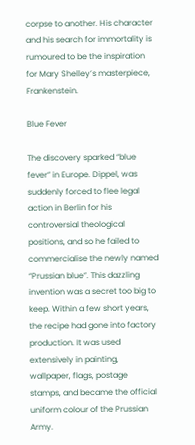corpse to another. His character and his search for immortality is rumoured to be the inspiration for Mary Shelley’s masterpiece, Frankenstein.

Blue Fever

The discovery sparked “blue fever” in Europe. Dippel, was suddenly forced to flee legal action in Berlin for his controversial theological positions, and so he failed to commercialise the newly named “Prussian blue”. This dazzling invention was a secret too big to keep. Within a few short years, the recipe had gone into factory production. It was used extensively in painting, wallpaper, flags, postage stamps, and became the official uniform colour of the Prussian Army.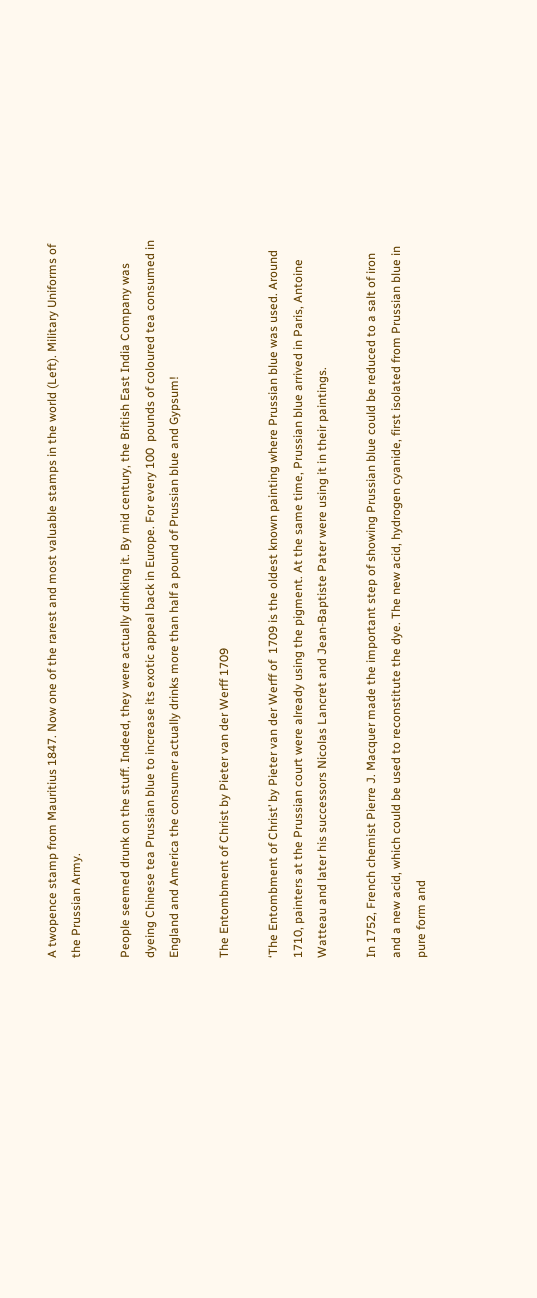A twopence stamp from Mauritius 1847. Now one of the rarest and most valuable stamps in the world (Left). Military Uniforms of the Prussian Army.

People seemed drunk on the stuff. Indeed, they were actually drinking it. By mid century, the British East India Company was dyeing Chinese tea Prussian blue to increase its exotic appeal back in Europe. For every 100  pounds of coloured tea consumed in England and America the consumer actually drinks more than half a pound of Prussian blue and Gypsum!

The Entombment of Christ by Pieter van der Werff 1709

‘The Entombment of Christ’ by Pieter van der Werff of  1709 is the oldest known painting where Prussian blue was used. Around 1710, painters at the Prussian court were already using the pigment. At the same time, Prussian blue arrived in Paris, Antoine Watteau and later his successors Nicolas Lancret and Jean-Baptiste Pater were using it in their paintings.

In 1752, French chemist Pierre J. Macquer made the important step of showing Prussian blue could be reduced to a salt of iron and a new acid, which could be used to reconstitute the dye. The new acid, hydrogen cyanide, first isolated from Prussian blue in pure form and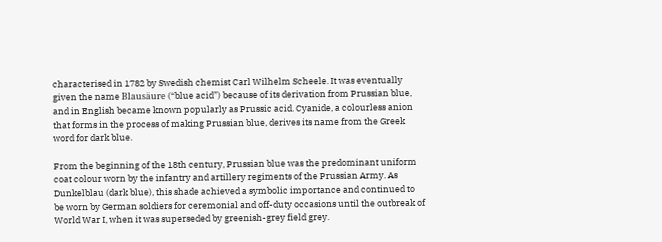characterised in 1782 by Swedish chemist Carl Wilhelm Scheele. It was eventually given the name Blausäure (“blue acid”) because of its derivation from Prussian blue, and in English became known popularly as Prussic acid. Cyanide, a colourless anion that forms in the process of making Prussian blue, derives its name from the Greek word for dark blue.

From the beginning of the 18th century, Prussian blue was the predominant uniform coat colour worn by the infantry and artillery regiments of the Prussian Army. As Dunkelblau (dark blue), this shade achieved a symbolic importance and continued to be worn by German soldiers for ceremonial and off-duty occasions until the outbreak of World War I, when it was superseded by greenish-grey field grey.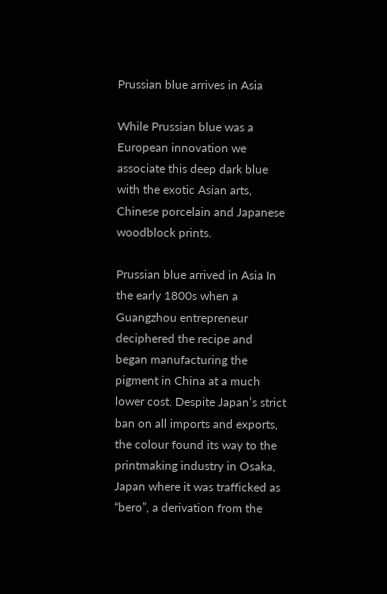Prussian blue arrives in Asia

While Prussian blue was a European innovation we associate this deep dark blue with the exotic Asian arts, Chinese porcelain and Japanese woodblock prints.

Prussian blue arrived in Asia In the early 1800s when a Guangzhou entrepreneur deciphered the recipe and began manufacturing the pigment in China at a much lower cost. Despite Japan’s strict ban on all imports and exports, the colour found its way to the printmaking industry in Osaka, Japan where it was trafficked as “bero”, a derivation from the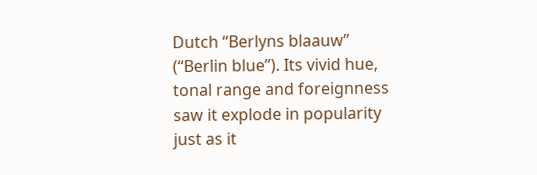Dutch “Berlyns blaauw” (“Berlin blue”). Its vivid hue, tonal range and foreignness saw it explode in popularity just as it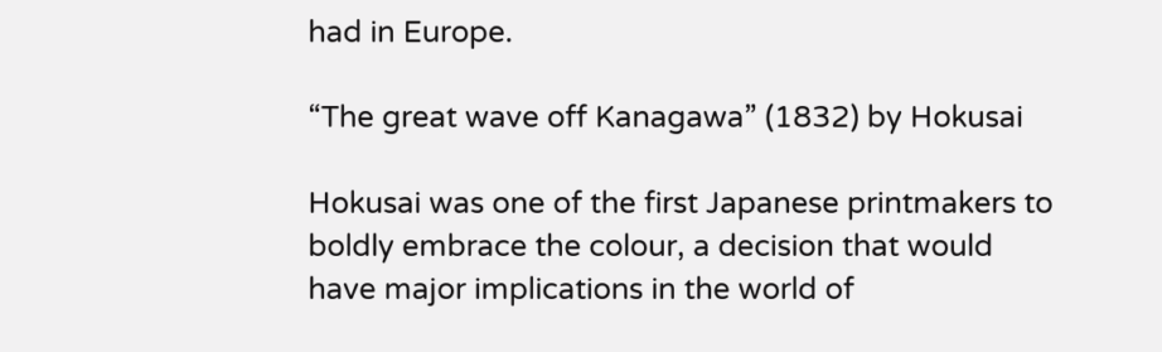had in Europe.

“The great wave off Kanagawa” (1832) by Hokusai

Hokusai was one of the first Japanese printmakers to boldly embrace the colour, a decision that would have major implications in the world of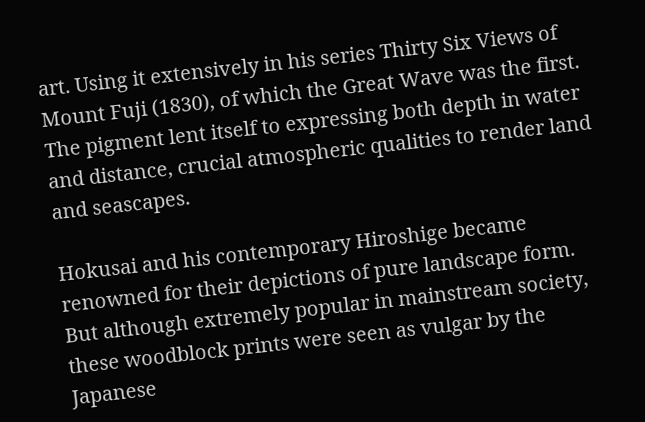art. Using it extensively in his series Thirty Six Views of Mount Fuji (1830), of which the Great Wave was the first. The pigment lent itself to expressing both depth in water and distance, crucial atmospheric qualities to render land and seascapes.

Hokusai and his contemporary Hiroshige became renowned for their depictions of pure landscape form. But although extremely popular in mainstream society, these woodblock prints were seen as vulgar by the Japanese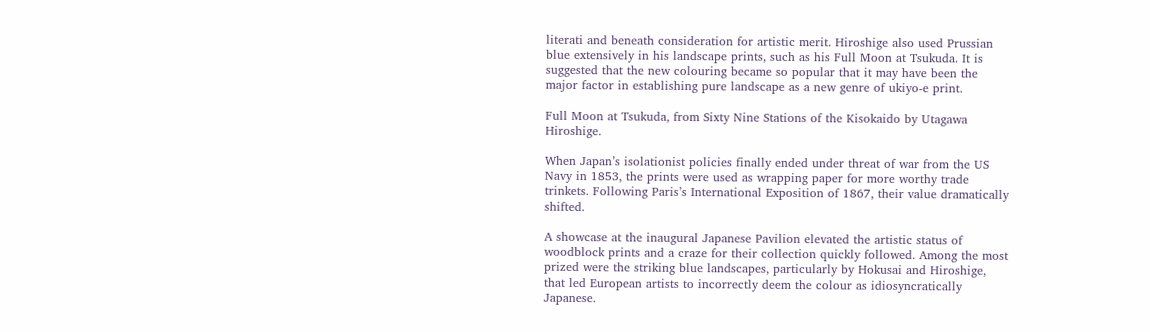literati and beneath consideration for artistic merit. Hiroshige also used Prussian blue extensively in his landscape prints, such as his Full Moon at Tsukuda. It is suggested that the new colouring became so popular that it may have been the major factor in establishing pure landscape as a new genre of ukiyo-e print.

Full Moon at Tsukuda, from Sixty Nine Stations of the Kisokaido by Utagawa Hiroshige.

When Japan’s isolationist policies finally ended under threat of war from the US Navy in 1853, the prints were used as wrapping paper for more worthy trade trinkets. Following Paris’s International Exposition of 1867, their value dramatically shifted.

A showcase at the inaugural Japanese Pavilion elevated the artistic status of woodblock prints and a craze for their collection quickly followed. Among the most prized were the striking blue landscapes, particularly by Hokusai and Hiroshige, that led European artists to incorrectly deem the colour as idiosyncratically Japanese.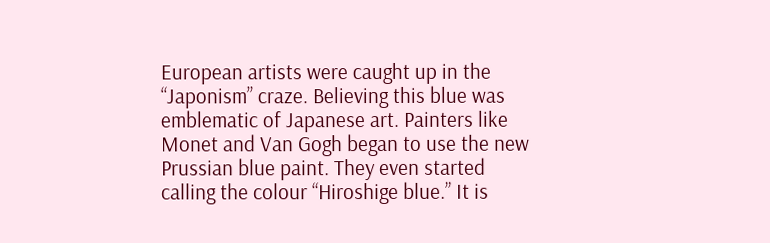European artists were caught up in the “Japonism” craze. Believing this blue was emblematic of Japanese art. Painters like Monet and Van Gogh began to use the new Prussian blue paint. They even started calling the colour “Hiroshige blue.” It is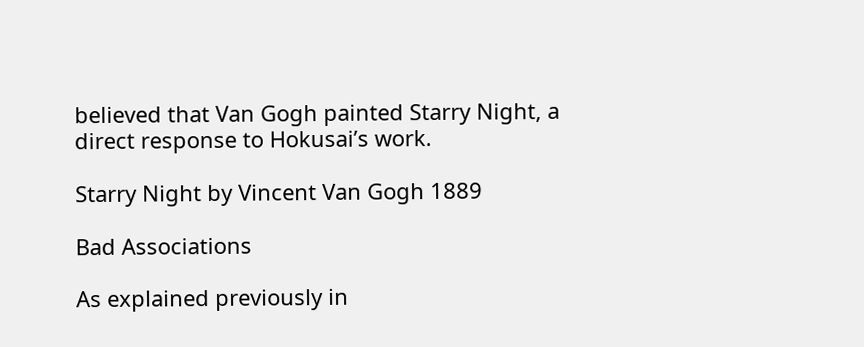believed that Van Gogh painted Starry Night, a direct response to Hokusai’s work.

Starry Night by Vincent Van Gogh 1889

Bad Associations

As explained previously in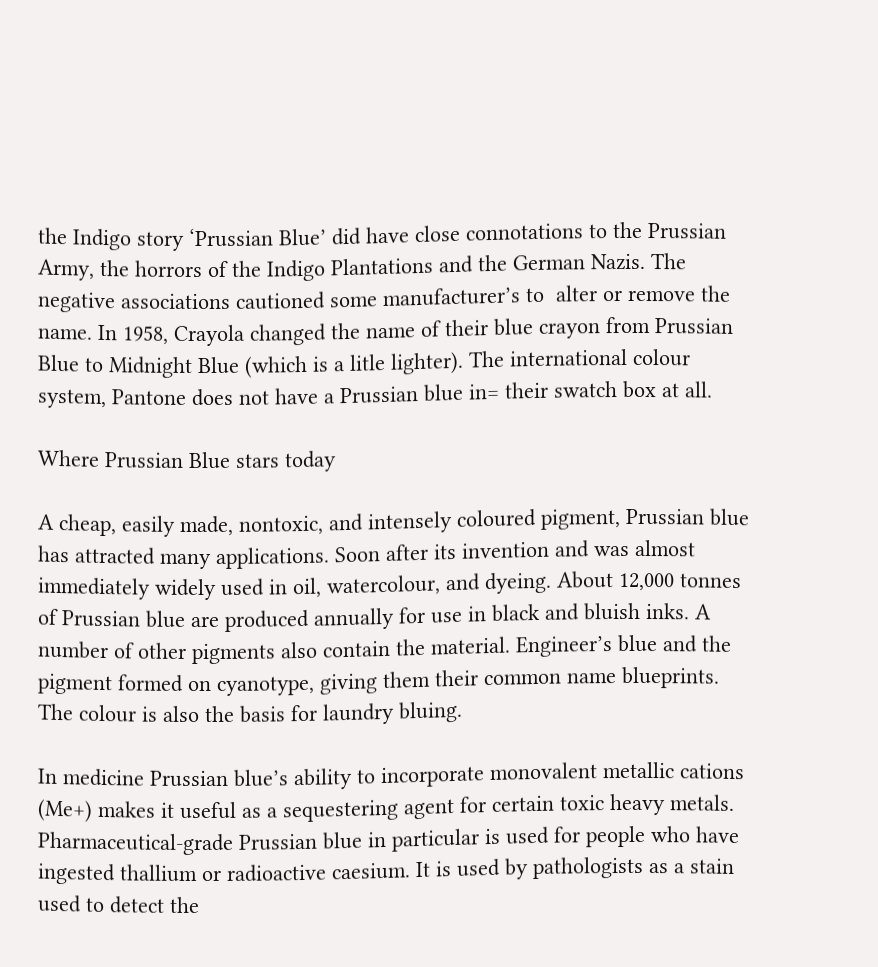the Indigo story ‘Prussian Blue’ did have close connotations to the Prussian Army, the horrors of the Indigo Plantations and the German Nazis. The negative associations cautioned some manufacturer’s to  alter or remove the name. In 1958, Crayola changed the name of their blue crayon from Prussian Blue to Midnight Blue (which is a litle lighter). The international colour system, Pantone does not have a Prussian blue in= their swatch box at all.

Where Prussian Blue stars today

A cheap, easily made, nontoxic, and intensely coloured pigment, Prussian blue has attracted many applications. Soon after its invention and was almost immediately widely used in oil, watercolour, and dyeing. About 12,000 tonnes of Prussian blue are produced annually for use in black and bluish inks. A number of other pigments also contain the material. Engineer’s blue and the pigment formed on cyanotype, giving them their common name blueprints. The colour is also the basis for laundry bluing.

In medicine Prussian blue’s ability to incorporate monovalent metallic cations (Me+) makes it useful as a sequestering agent for certain toxic heavy metals. Pharmaceutical-grade Prussian blue in particular is used for people who have ingested thallium or radioactive caesium. It is used by pathologists as a stain used to detect the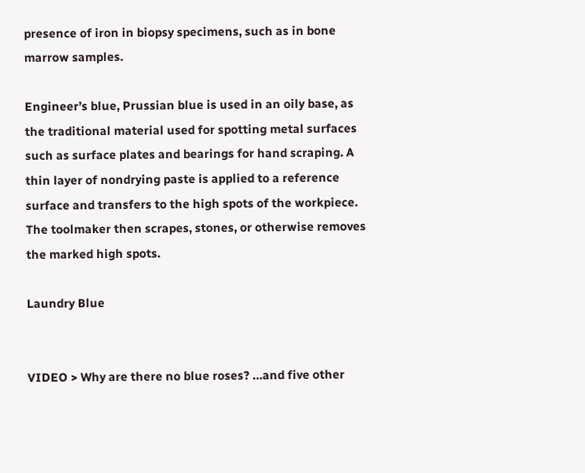presence of iron in biopsy specimens, such as in bone marrow samples.

Engineer’s blue, Prussian blue is used in an oily base, as the traditional material used for spotting metal surfaces such as surface plates and bearings for hand scraping. A thin layer of nondrying paste is applied to a reference surface and transfers to the high spots of the workpiece. The toolmaker then scrapes, stones, or otherwise removes the marked high spots.

Laundry Blue


VIDEO > Why are there no blue roses? …and five other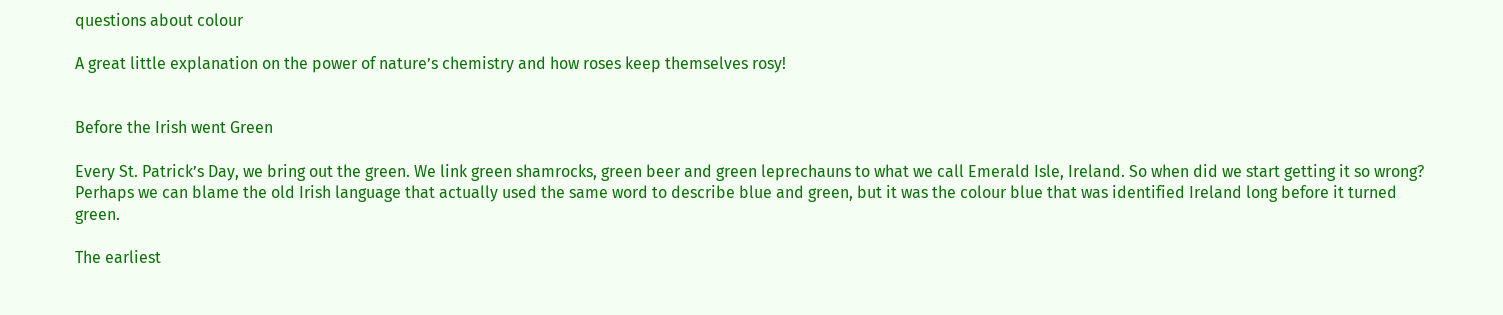questions about colour

A great little explanation on the power of nature’s chemistry and how roses keep themselves rosy!


Before the Irish went Green

Every St. Patrick’s Day, we bring out the green. We link green shamrocks, green beer and green leprechauns to what we call Emerald Isle, Ireland. So when did we start getting it so wrong? Perhaps we can blame the old Irish language that actually used the same word to describe blue and green, but it was the colour blue that was identified Ireland long before it turned green.

The earliest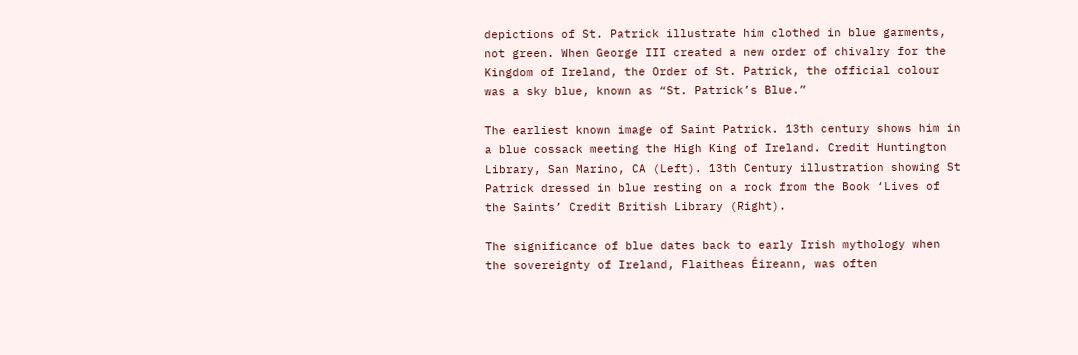depictions of St. Patrick illustrate him clothed in blue garments, not green. When George III created a new order of chivalry for the Kingdom of Ireland, the Order of St. Patrick, the official colour was a sky blue, known as “St. Patrick’s Blue.”

The earliest known image of Saint Patrick. 13th century shows him in a blue cossack meeting the High King of Ireland. Credit Huntington Library, San Marino, CA (Left). 13th Century illustration showing St Patrick dressed in blue resting on a rock from the Book ‘Lives of the Saints’ Credit British Library (Right).

The significance of blue dates back to early Irish mythology when the sovereignty of Ireland, Flaitheas Éireann, was often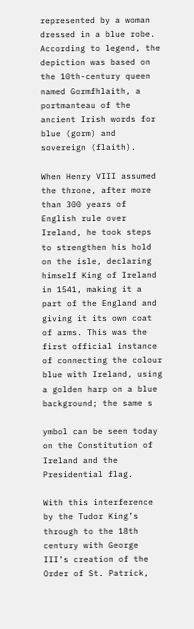represented by a woman dressed in a blue robe. According to legend, the depiction was based on the 10th-century queen named Gormfhlaith, a portmanteau of the ancient Irish words for blue (gorm) and sovereign (flaith).

When Henry VIII assumed the throne, after more than 300 years of English rule over Ireland, he took steps to strengthen his hold on the isle, declaring himself King of Ireland in 1541, making it a part of the England and giving it its own coat of arms. This was the first official instance of connecting the colour blue with Ireland, using a golden harp on a blue background; the same s

ymbol can be seen today on the Constitution of Ireland and the Presidential flag.

With this interference by the Tudor King’s through to the 18th century with George III’s creation of the Order of St. Patrick,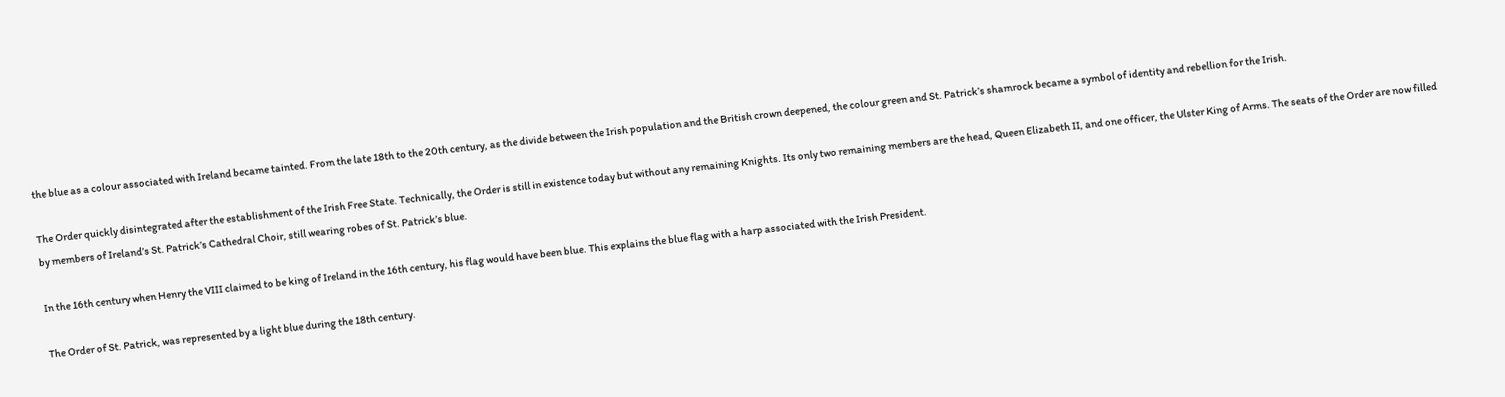the blue as a colour associated with Ireland became tainted. From the late 18th to the 20th century, as the divide between the Irish population and the British crown deepened, the colour green and St. Patrick’s shamrock became a symbol of identity and rebellion for the Irish.

The Order quickly disintegrated after the establishment of the Irish Free State. Technically, the Order is still in existence today but without any remaining Knights. Its only two remaining members are the head, Queen Elizabeth II, and one officer, the Ulster King of Arms. The seats of the Order are now filled by members of Ireland’s St. Patrick’s Cathedral Choir, still wearing robes of St. Patrick’s blue.

In the 16th century when Henry the VIII claimed to be king of Ireland in the 16th century, his flag would have been blue. This explains the blue flag with a harp associated with the Irish President.

The Order of St. Patrick, was represented by a light blue during the 18th century.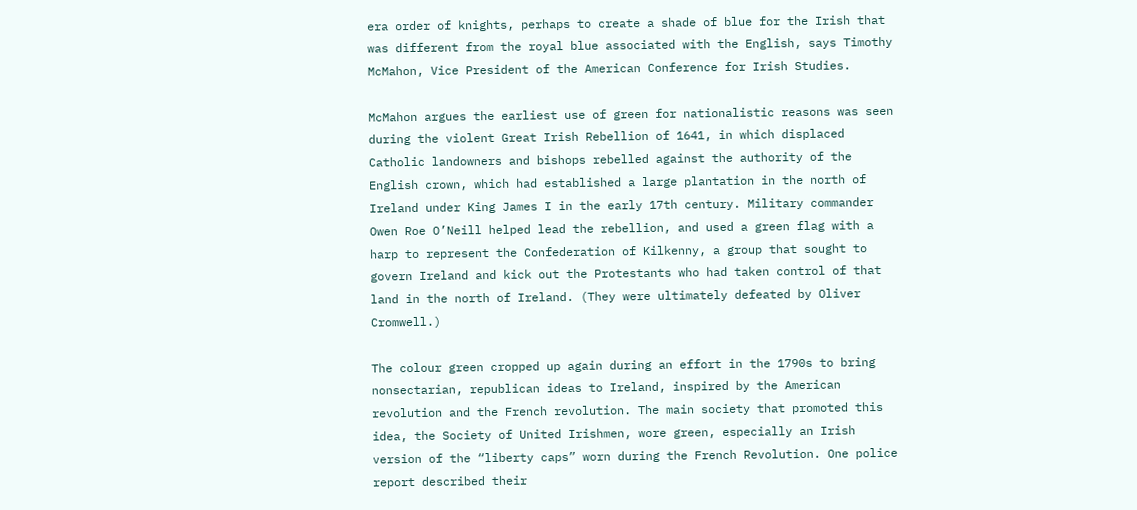era order of knights, perhaps to create a shade of blue for the Irish that was different from the royal blue associated with the English, says Timothy McMahon, Vice President of the American Conference for Irish Studies.

McMahon argues the earliest use of green for nationalistic reasons was seen during the violent Great Irish Rebellion of 1641, in which displaced Catholic landowners and bishops rebelled against the authority of the English crown, which had established a large plantation in the north of Ireland under King James I in the early 17th century. Military commander Owen Roe O’Neill helped lead the rebellion, and used a green flag with a harp to represent the Confederation of Kilkenny, a group that sought to govern Ireland and kick out the Protestants who had taken control of that land in the north of Ireland. (They were ultimately defeated by Oliver Cromwell.)

The colour green cropped up again during an effort in the 1790s to bring nonsectarian, republican ideas to Ireland, inspired by the American revolution and the French revolution. The main society that promoted this idea, the Society of United Irishmen, wore green, especially an Irish version of the “liberty caps” worn during the French Revolution. One police report described their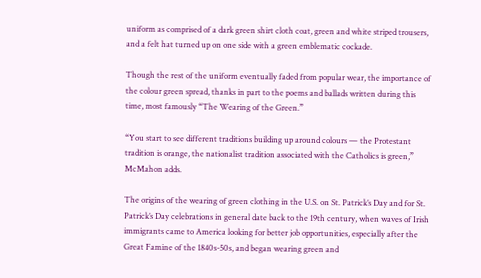uniform as comprised of a dark green shirt cloth coat, green and white striped trousers, and a felt hat turned up on one side with a green emblematic cockade.

Though the rest of the uniform eventually faded from popular wear, the importance of the colour green spread, thanks in part to the poems and ballads written during this time, most famously “The Wearing of the Green.”

“You start to see different traditions building up around colours — the Protestant tradition is orange, the nationalist tradition associated with the Catholics is green,” McMahon adds.

The origins of the wearing of green clothing in the U.S. on St. Patrick’s Day and for St. Patrick’s Day celebrations in general date back to the 19th century, when waves of Irish immigrants came to America looking for better job opportunities, especially after the Great Famine of the 1840s-50s, and began wearing green and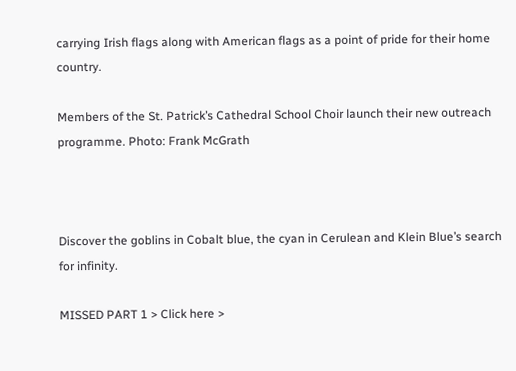carrying Irish flags along with American flags as a point of pride for their home country.

Members of the St. Patrick’s Cathedral School Choir launch their new outreach programme. Photo: Frank McGrath



Discover the goblins in Cobalt blue, the cyan in Cerulean and Klein Blue’s search for infinity.

MISSED PART 1 > Click here >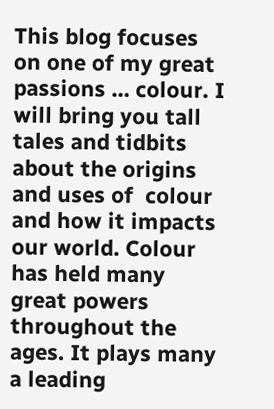This blog focuses on one of my great passions … colour. I will bring you tall tales and tidbits about the origins and uses of  colour and how it impacts our world. Colour has held many great powers throughout the ages. It plays many a leading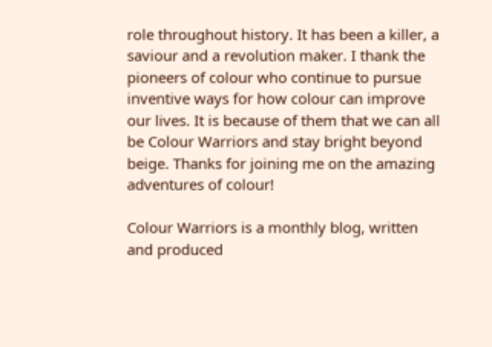role throughout history. It has been a killer, a saviour and a revolution maker. I thank the pioneers of colour who continue to pursue inventive ways for how colour can improve our lives. It is because of them that we can all be Colour Warriors and stay bright beyond beige. Thanks for joining me on the amazing adventures of colour!

Colour Warriors is a monthly blog, written and produced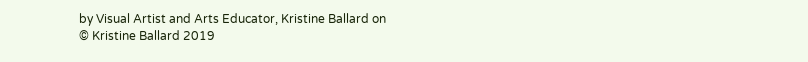by Visual Artist and Arts Educator, Kristine Ballard on
© Kristine Ballard 2019